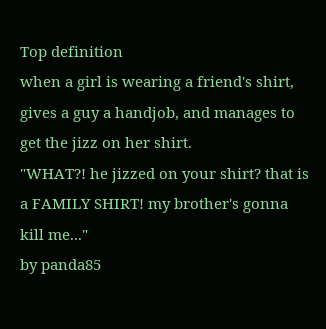Top definition
when a girl is wearing a friend's shirt, gives a guy a handjob, and manages to get the jizz on her shirt.
"WHAT?! he jizzed on your shirt? that is a FAMILY SHIRT! my brother's gonna kill me..."
by panda85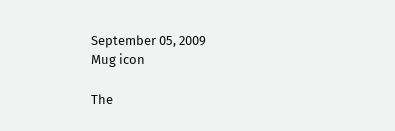September 05, 2009
Mug icon

The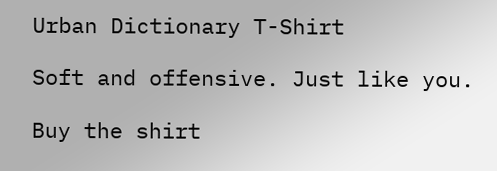Urban Dictionary T-Shirt

Soft and offensive. Just like you.

Buy the shirt